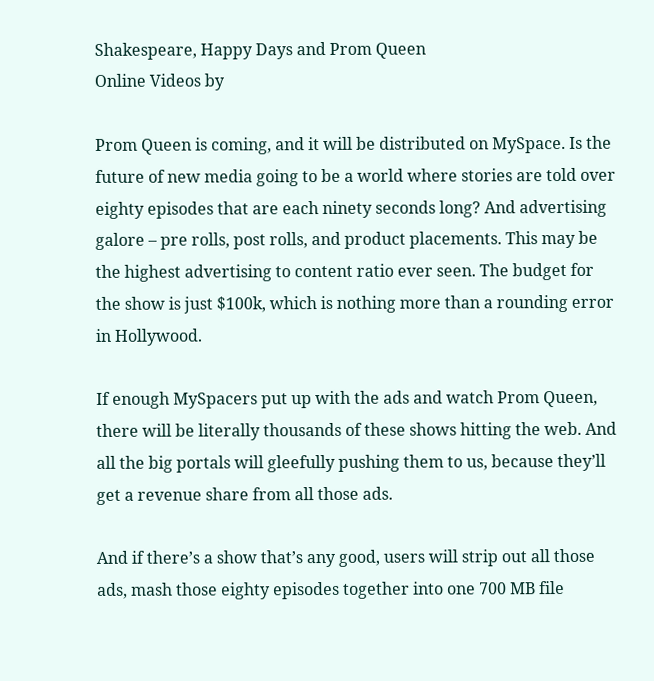Shakespeare, Happy Days and Prom Queen
Online Videos by

Prom Queen is coming, and it will be distributed on MySpace. Is the future of new media going to be a world where stories are told over eighty episodes that are each ninety seconds long? And advertising galore – pre rolls, post rolls, and product placements. This may be the highest advertising to content ratio ever seen. The budget for the show is just $100k, which is nothing more than a rounding error in Hollywood.

If enough MySpacers put up with the ads and watch Prom Queen, there will be literally thousands of these shows hitting the web. And all the big portals will gleefully pushing them to us, because they’ll get a revenue share from all those ads.

And if there’s a show that’s any good, users will strip out all those ads, mash those eighty episodes together into one 700 MB file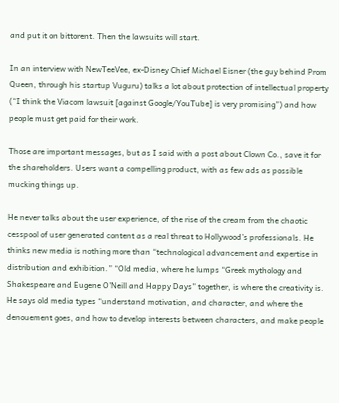and put it on bittorent. Then the lawsuits will start.

In an interview with NewTeeVee, ex-Disney Chief Michael Eisner (the guy behind Prom Queen, through his startup Vuguru) talks a lot about protection of intellectual property (“I think the Viacom lawsuit [against Google/YouTube] is very promising”) and how people must get paid for their work.

Those are important messages, but as I said with a post about Clown Co., save it for the shareholders. Users want a compelling product, with as few ads as possible mucking things up.

He never talks about the user experience, of the rise of the cream from the chaotic cesspool of user generated content as a real threat to Hollywood’s professionals. He thinks new media is nothing more than “technological advancement and expertise in distribution and exhibition.” “Old media, where he lumps “Greek mythology and Shakespeare and Eugene O’Neill and Happy Days” together, is where the creativity is. He says old media types “understand motivation, and character, and where the denouement goes, and how to develop interests between characters, and make people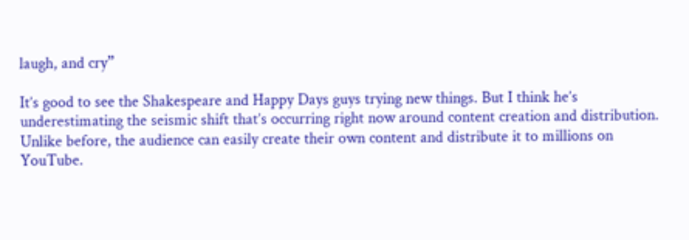laugh, and cry”

It’s good to see the Shakespeare and Happy Days guys trying new things. But I think he’s underestimating the seismic shift that’s occurring right now around content creation and distribution. Unlike before, the audience can easily create their own content and distribute it to millions on YouTube.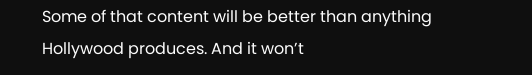Some of that content will be better than anything Hollywood produces. And it won’t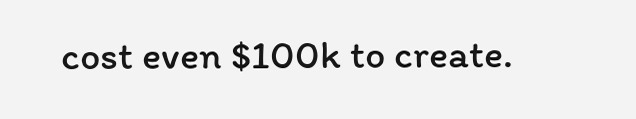cost even $100k to create.